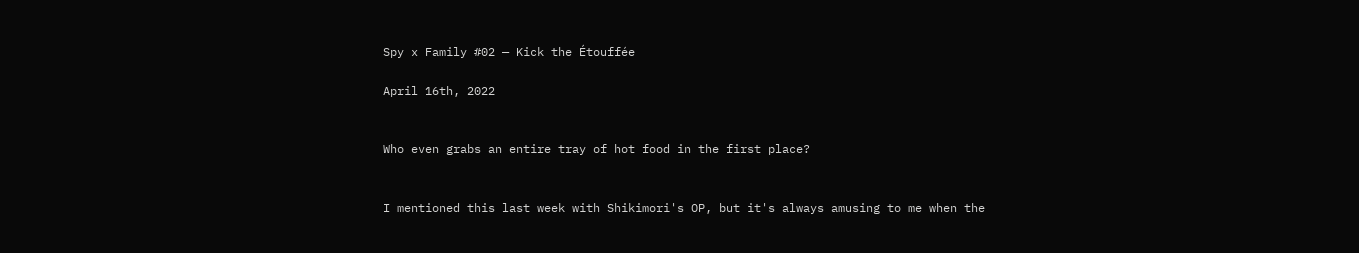Spy x Family #02 — Kick the Étouffée

April 16th, 2022


Who even grabs an entire tray of hot food in the first place?


I mentioned this last week with Shikimori's OP, but it's always amusing to me when the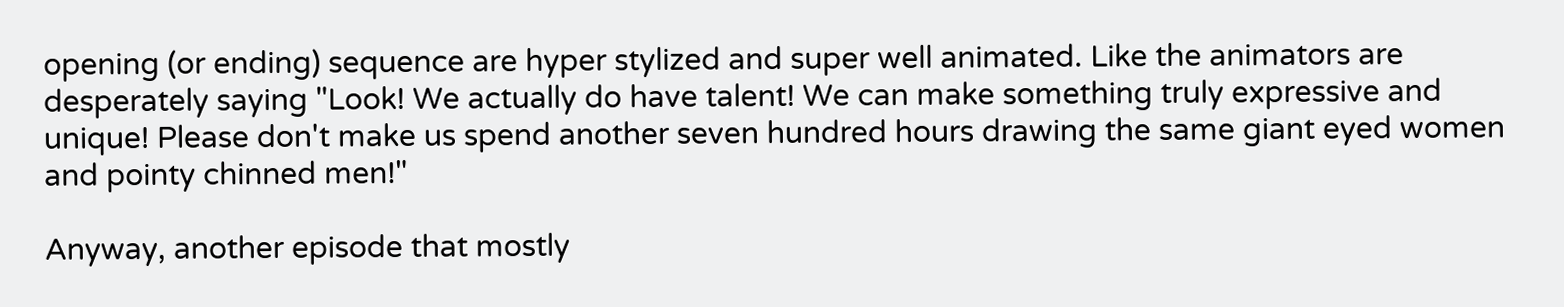opening (or ending) sequence are hyper stylized and super well animated. Like the animators are desperately saying "Look! We actually do have talent! We can make something truly expressive and unique! Please don't make us spend another seven hundred hours drawing the same giant eyed women and pointy chinned men!"

Anyway, another episode that mostly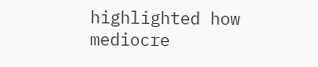highlighted how mediocre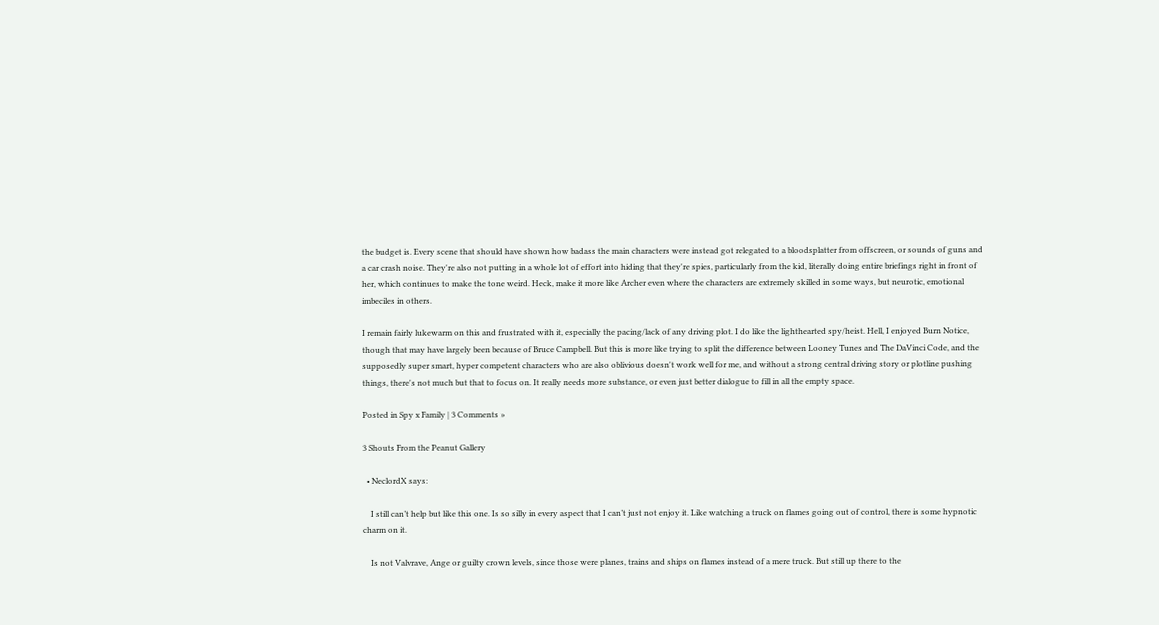the budget is. Every scene that should have shown how badass the main characters were instead got relegated to a bloodsplatter from offscreen, or sounds of guns and a car crash noise. They're also not putting in a whole lot of effort into hiding that they're spies, particularly from the kid, literally doing entire briefings right in front of her, which continues to make the tone weird. Heck, make it more like Archer even where the characters are extremely skilled in some ways, but neurotic, emotional imbeciles in others.

I remain fairly lukewarm on this and frustrated with it, especially the pacing/lack of any driving plot. I do like the lighthearted spy/heist. Hell, I enjoyed Burn Notice, though that may have largely been because of Bruce Campbell. But this is more like trying to split the difference between Looney Tunes and The DaVinci Code, and the supposedly super smart, hyper competent characters who are also oblivious doesn't work well for me, and without a strong central driving story or plotline pushing things, there's not much but that to focus on. It really needs more substance, or even just better dialogue to fill in all the empty space.

Posted in Spy x Family | 3 Comments »

3 Shouts From the Peanut Gallery

  • NeclordX says:

    I still can’t help but like this one. Is so silly in every aspect that I can’t just not enjoy it. Like watching a truck on flames going out of control, there is some hypnotic charm on it.

    Is not Valvrave, Ange or guilty crown levels, since those were planes, trains and ships on flames instead of a mere truck. But still up there to the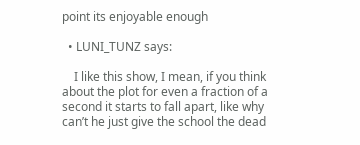point its enjoyable enough

  • LUNI_TUNZ says:

    I like this show, I mean, if you think about the plot for even a fraction of a second it starts to fall apart, like why can’t he just give the school the dead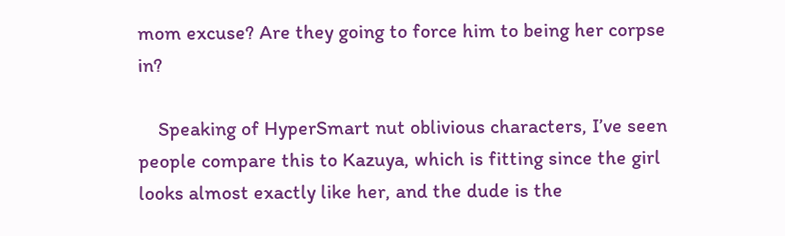mom excuse? Are they going to force him to being her corpse in?

    Speaking of HyperSmart nut oblivious characters, I’ve seen people compare this to Kazuya, which is fitting since the girl looks almost exactly like her, and the dude is the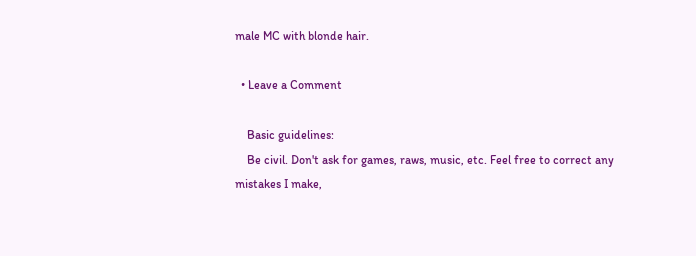male MC with blonde hair.

  • Leave a Comment

    Basic guidelines:
    Be civil. Don't ask for games, raws, music, etc. Feel free to correct any mistakes I make,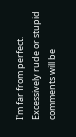I'm far from perfect. Excessively rude or stupid comments will be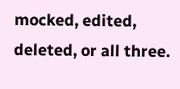mocked, edited, deleted, or all three.